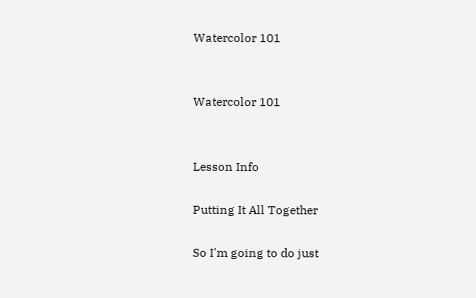Watercolor 101


Watercolor 101


Lesson Info

Putting It All Together

So I'm going to do just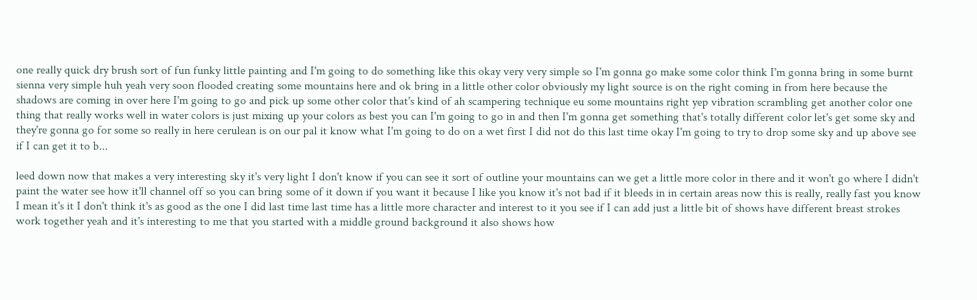one really quick dry brush sort of fun funky little painting and I'm going to do something like this okay very very simple so I'm gonna go make some color think I'm gonna bring in some burnt sienna very simple huh yeah very soon flooded creating some mountains here and ok bring in a little other color obviously my light source is on the right coming in from here because the shadows are coming in over here I'm going to go and pick up some other color that's kind of ah scampering technique eu some mountains right yep vibration scrambling get another color one thing that really works well in water colors is just mixing up your colors as best you can I'm going to go in and then I'm gonna get something that's totally different color let's get some sky and they're gonna go for some so really in here cerulean is on our pal it know what I'm going to do on a wet first I did not do this last time okay I'm going to try to drop some sky and up above see if I can get it to b...

leed down now that makes a very interesting sky it's very light I don't know if you can see it sort of outline your mountains can we get a little more color in there and it won't go where I didn't paint the water see how it'll channel off so you can bring some of it down if you want it because I like you know it's not bad if it bleeds in in certain areas now this is really, really fast you know I mean it's it I don't think it's as good as the one I did last time last time has a little more character and interest to it you see if I can add just a little bit of shows have different breast strokes work together yeah and it's interesting to me that you started with a middle ground background it also shows how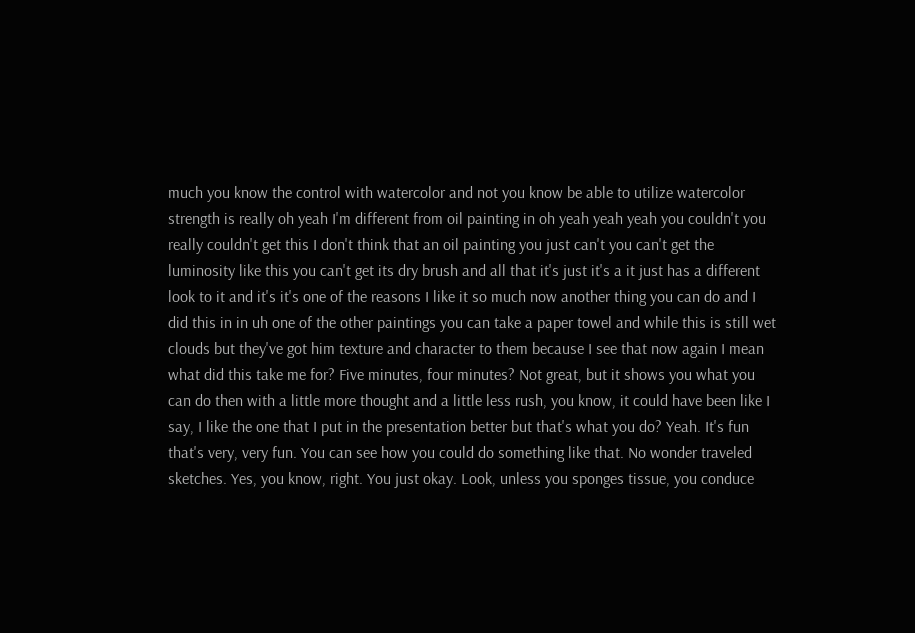much you know the control with watercolor and not you know be able to utilize watercolor strength is really oh yeah I'm different from oil painting in oh yeah yeah yeah you couldn't you really couldn't get this I don't think that an oil painting you just can't you can't get the luminosity like this you can't get its dry brush and all that it's just it's a it just has a different look to it and it's it's one of the reasons I like it so much now another thing you can do and I did this in in uh one of the other paintings you can take a paper towel and while this is still wet clouds but they've got him texture and character to them because I see that now again I mean what did this take me for? Five minutes, four minutes? Not great, but it shows you what you can do then with a little more thought and a little less rush, you know, it could have been like I say, I like the one that I put in the presentation better but that's what you do? Yeah. It's fun that's very, very fun. You can see how you could do something like that. No wonder traveled sketches. Yes, you know, right. You just okay. Look, unless you sponges tissue, you conduce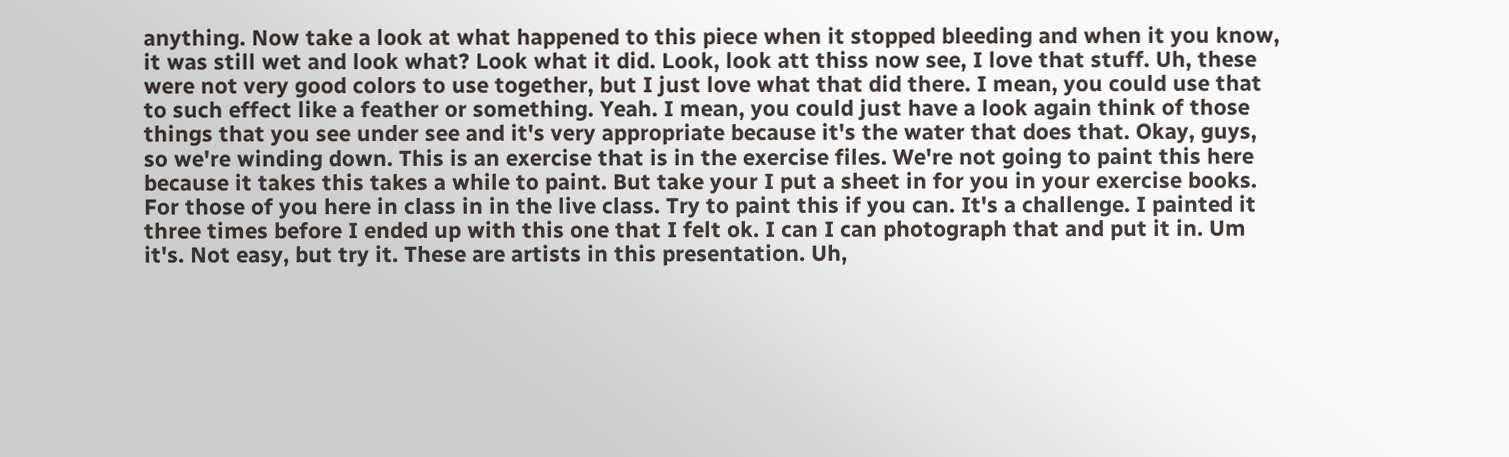anything. Now take a look at what happened to this piece when it stopped bleeding and when it you know, it was still wet and look what? Look what it did. Look, look att thiss now see, I love that stuff. Uh, these were not very good colors to use together, but I just love what that did there. I mean, you could use that to such effect like a feather or something. Yeah. I mean, you could just have a look again think of those things that you see under see and it's very appropriate because it's the water that does that. Okay, guys, so we're winding down. This is an exercise that is in the exercise files. We're not going to paint this here because it takes this takes a while to paint. But take your I put a sheet in for you in your exercise books. For those of you here in class in in the live class. Try to paint this if you can. It's a challenge. I painted it three times before I ended up with this one that I felt ok. I can I can photograph that and put it in. Um it's. Not easy, but try it. These are artists in this presentation. Uh,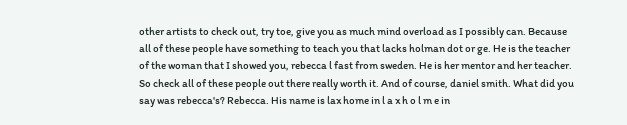other artists to check out, try toe, give you as much mind overload as I possibly can. Because all of these people have something to teach you that lacks holman dot or ge. He is the teacher of the woman that I showed you, rebecca l fast from sweden. He is her mentor and her teacher. So check all of these people out there really worth it. And of course, daniel smith. What did you say was rebecca's? Rebecca. His name is lax home in l a x h o l m e in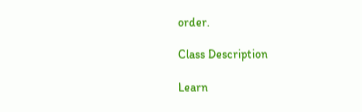order.

Class Description

Learn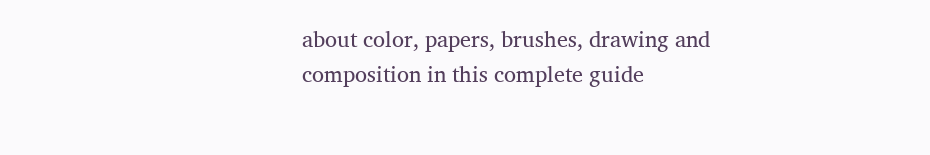about color, papers, brushes, drawing and composition in this complete guide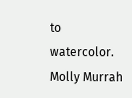to watercolor. Molly Murrah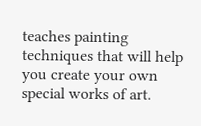teaches painting techniques that will help you create your own special works of art.